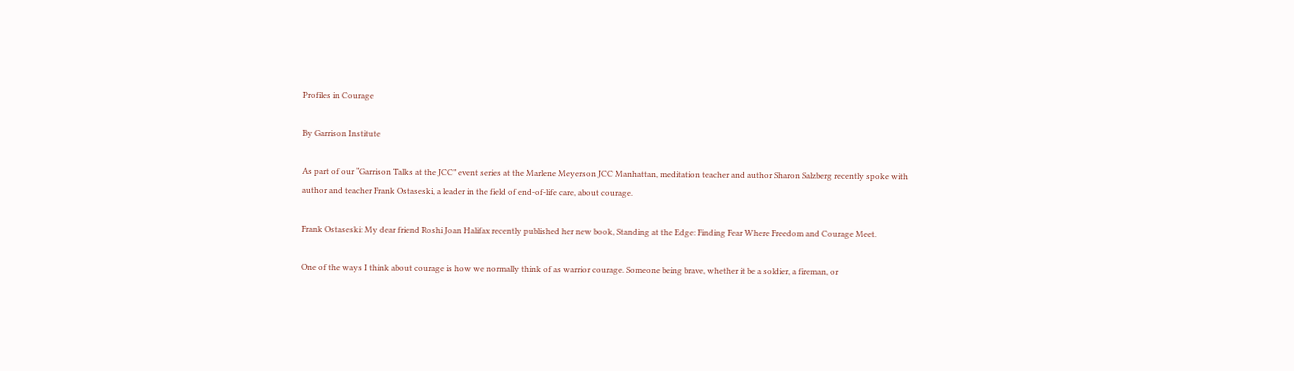Profiles in Courage

By Garrison Institute

As part of our “Garrison Talks at the JCC” event series at the Marlene Meyerson JCC Manhattan, meditation teacher and author Sharon Salzberg recently spoke with author and teacher Frank Ostaseski, a leader in the field of end-of-life care, about courage.

Frank Ostaseski: My dear friend Roshi Joan Halifax recently published her new book, Standing at the Edge: Finding Fear Where Freedom and Courage Meet.

One of the ways I think about courage is how we normally think of as warrior courage. Someone being brave, whether it be a soldier, a fireman, or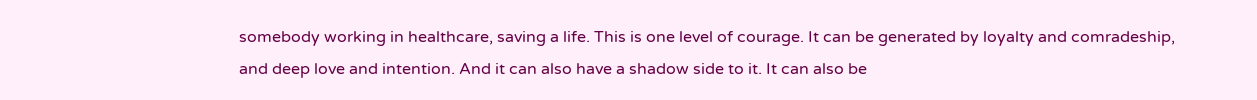somebody working in healthcare, saving a life. This is one level of courage. It can be generated by loyalty and comradeship, and deep love and intention. And it can also have a shadow side to it. It can also be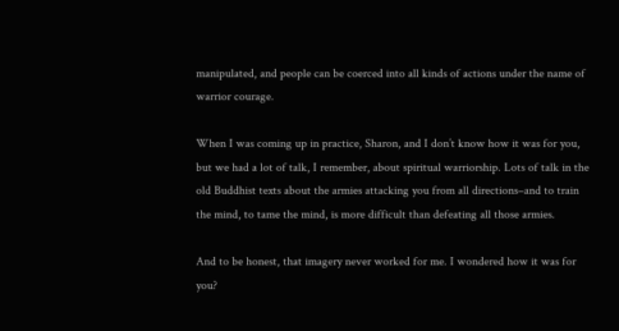manipulated, and people can be coerced into all kinds of actions under the name of warrior courage.

When I was coming up in practice, Sharon, and I don’t know how it was for you, but we had a lot of talk, I remember, about spiritual warriorship. Lots of talk in the old Buddhist texts about the armies attacking you from all directions–and to train the mind, to tame the mind, is more difficult than defeating all those armies.

And to be honest, that imagery never worked for me. I wondered how it was for you?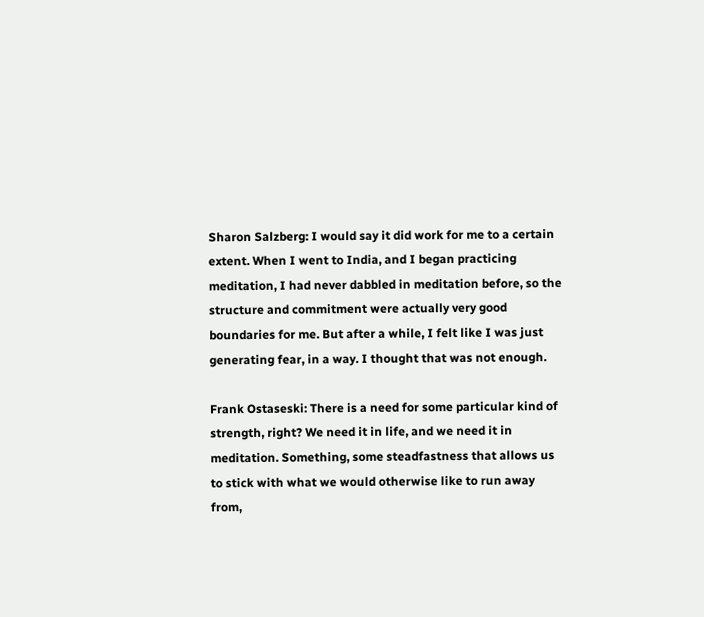Sharon Salzberg: I would say it did work for me to a certain extent. When I went to India, and I began practicing meditation, I had never dabbled in meditation before, so the structure and commitment were actually very good boundaries for me. But after a while, I felt like I was just generating fear, in a way. I thought that was not enough.

Frank Ostaseski: There is a need for some particular kind of strength, right? We need it in life, and we need it in meditation. Something, some steadfastness that allows us to stick with what we would otherwise like to run away from,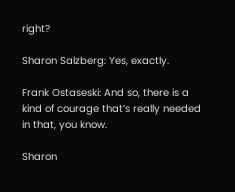right?

Sharon Salzberg: Yes, exactly.

Frank Ostaseski: And so, there is a kind of courage that’s really needed in that, you know.

Sharon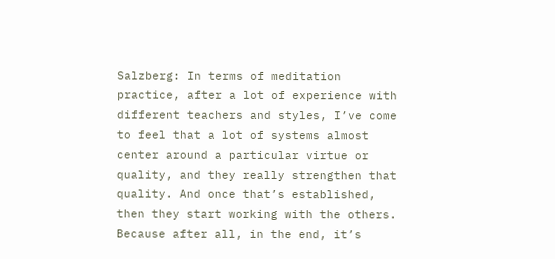Salzberg: In terms of meditation practice, after a lot of experience with different teachers and styles, I’ve come to feel that a lot of systems almost center around a particular virtue or quality, and they really strengthen that quality. And once that’s established, then they start working with the others. Because after all, in the end, it’s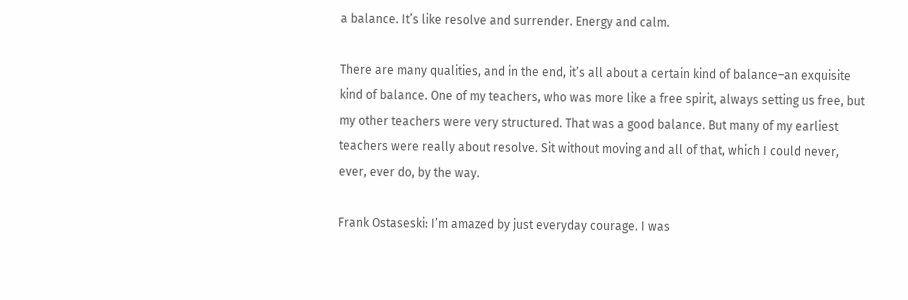a balance. It’s like resolve and surrender. Energy and calm.

There are many qualities, and in the end, it’s all about a certain kind of balance–an exquisite kind of balance. One of my teachers, who was more like a free spirit, always setting us free, but my other teachers were very structured. That was a good balance. But many of my earliest teachers were really about resolve. Sit without moving and all of that, which I could never, ever, ever do, by the way.

Frank Ostaseski: I’m amazed by just everyday courage. I was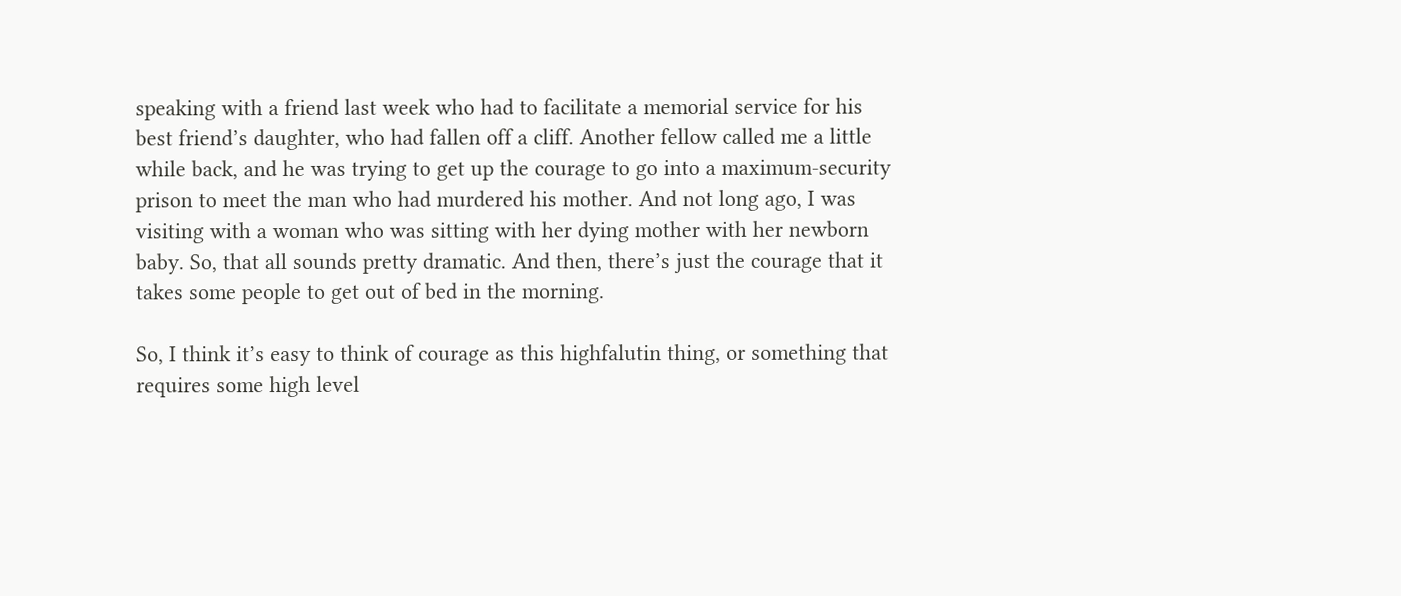speaking with a friend last week who had to facilitate a memorial service for his best friend’s daughter, who had fallen off a cliff. Another fellow called me a little while back, and he was trying to get up the courage to go into a maximum-security prison to meet the man who had murdered his mother. And not long ago, I was visiting with a woman who was sitting with her dying mother with her newborn baby. So, that all sounds pretty dramatic. And then, there’s just the courage that it takes some people to get out of bed in the morning.

So, I think it’s easy to think of courage as this highfalutin thing, or something that requires some high level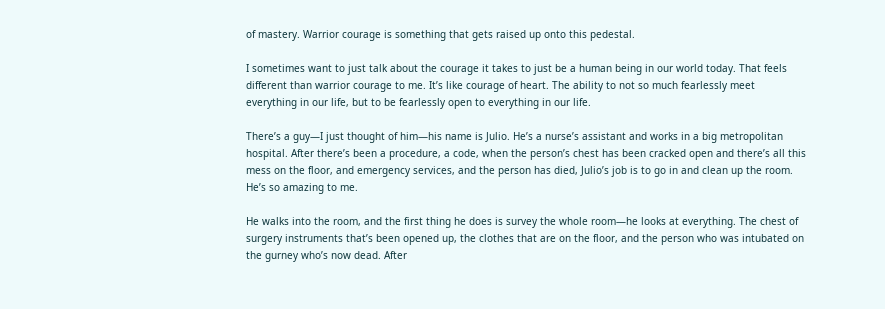of mastery. Warrior courage is something that gets raised up onto this pedestal.

I sometimes want to just talk about the courage it takes to just be a human being in our world today. That feels different than warrior courage to me. It’s like courage of heart. The ability to not so much fearlessly meet everything in our life, but to be fearlessly open to everything in our life.

There’s a guy—I just thought of him—his name is Julio. He’s a nurse’s assistant and works in a big metropolitan hospital. After there’s been a procedure, a code, when the person’s chest has been cracked open and there’s all this mess on the floor, and emergency services, and the person has died, Julio’s job is to go in and clean up the room. He’s so amazing to me.

He walks into the room, and the first thing he does is survey the whole room—he looks at everything. The chest of surgery instruments that’s been opened up, the clothes that are on the floor, and the person who was intubated on the gurney who’s now dead. After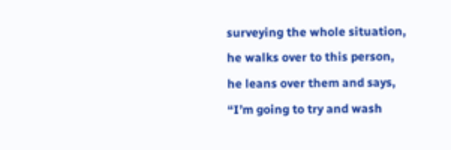surveying the whole situation, he walks over to this person, he leans over them and says, “I’m going to try and wash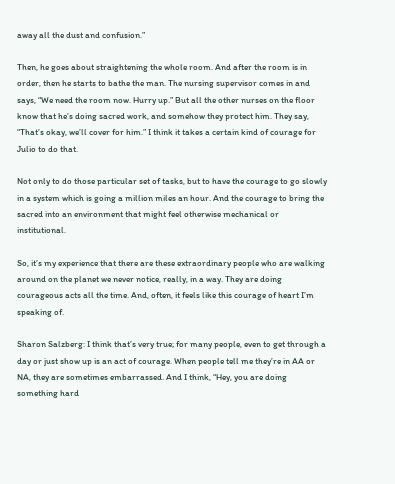away all the dust and confusion.”

Then, he goes about straightening the whole room. And after the room is in order, then he starts to bathe the man. The nursing supervisor comes in and says, “We need the room now. Hurry up.” But all the other nurses on the floor know that he’s doing sacred work, and somehow they protect him. They say, “That’s okay, we’ll cover for him.” I think it takes a certain kind of courage for Julio to do that.

Not only to do those particular set of tasks, but to have the courage to go slowly in a system which is going a million miles an hour. And the courage to bring the sacred into an environment that might feel otherwise mechanical or institutional.

So, it’s my experience that there are these extraordinary people who are walking around on the planet we never notice, really, in a way. They are doing courageous acts all the time. And, often, it feels like this courage of heart I’m speaking of.

Sharon Salzberg: I think that’s very true; for many people, even to get through a day or just show up is an act of courage. When people tell me they’re in AA or NA, they are sometimes embarrassed. And I think, “Hey, you are doing something hard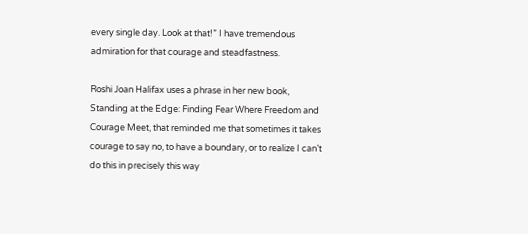every single day. Look at that!” I have tremendous admiration for that courage and steadfastness.

Roshi Joan Halifax uses a phrase in her new book, Standing at the Edge: Finding Fear Where Freedom and Courage Meet, that reminded me that sometimes it takes courage to say no, to have a boundary, or to realize I can’t do this in precisely this way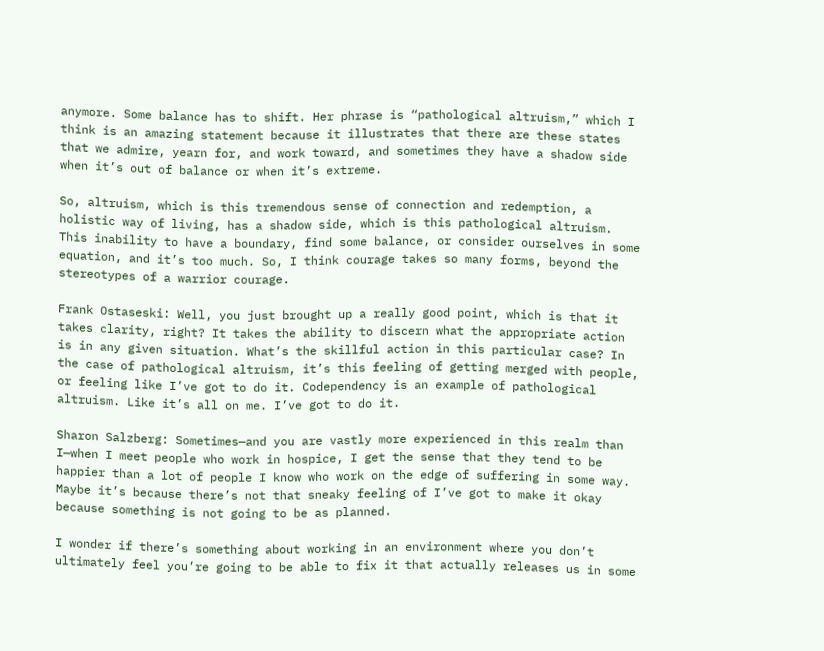anymore. Some balance has to shift. Her phrase is “pathological altruism,” which I think is an amazing statement because it illustrates that there are these states that we admire, yearn for, and work toward, and sometimes they have a shadow side when it’s out of balance or when it’s extreme.

So, altruism, which is this tremendous sense of connection and redemption, a holistic way of living, has a shadow side, which is this pathological altruism. This inability to have a boundary, find some balance, or consider ourselves in some equation, and it’s too much. So, I think courage takes so many forms, beyond the stereotypes of a warrior courage.

Frank Ostaseski: Well, you just brought up a really good point, which is that it takes clarity, right? It takes the ability to discern what the appropriate action is in any given situation. What’s the skillful action in this particular case? In the case of pathological altruism, it’s this feeling of getting merged with people, or feeling like I’ve got to do it. Codependency is an example of pathological altruism. Like it’s all on me. I’ve got to do it.

Sharon Salzberg: Sometimes—and you are vastly more experienced in this realm than I—when I meet people who work in hospice, I get the sense that they tend to be happier than a lot of people I know who work on the edge of suffering in some way. Maybe it’s because there’s not that sneaky feeling of I’ve got to make it okay because something is not going to be as planned.

I wonder if there’s something about working in an environment where you don’t ultimately feel you’re going to be able to fix it that actually releases us in some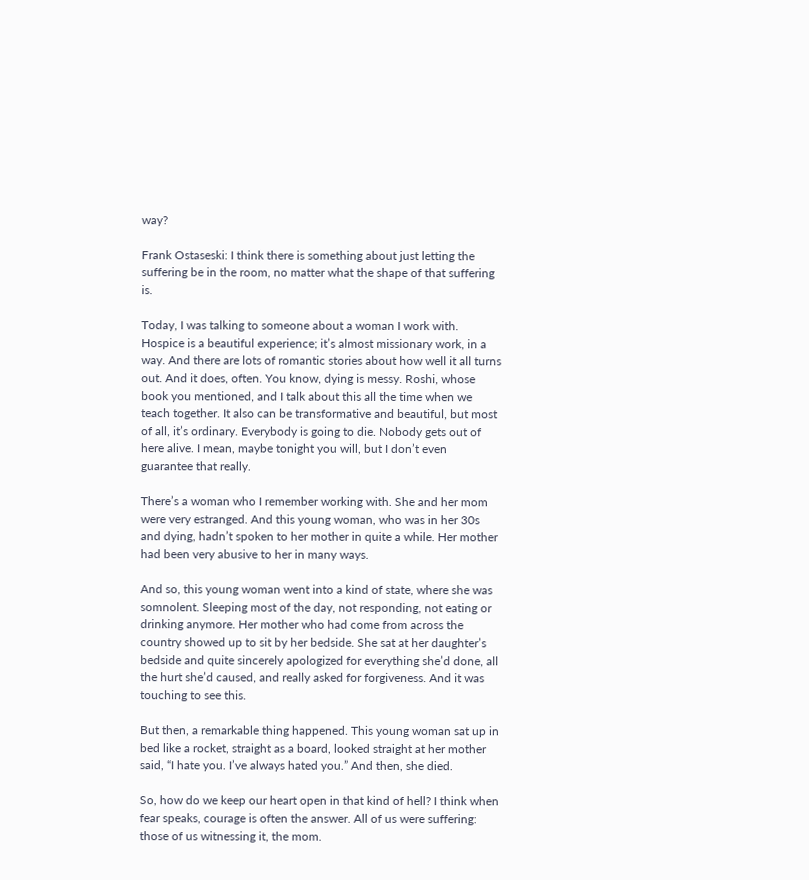way?

Frank Ostaseski: I think there is something about just letting the suffering be in the room, no matter what the shape of that suffering is.

Today, I was talking to someone about a woman I work with. Hospice is a beautiful experience; it’s almost missionary work, in a way. And there are lots of romantic stories about how well it all turns out. And it does, often. You know, dying is messy. Roshi, whose book you mentioned, and I talk about this all the time when we teach together. It also can be transformative and beautiful, but most of all, it’s ordinary. Everybody is going to die. Nobody gets out of here alive. I mean, maybe tonight you will, but I don’t even guarantee that really.

There’s a woman who I remember working with. She and her mom were very estranged. And this young woman, who was in her 30s and dying, hadn’t spoken to her mother in quite a while. Her mother had been very abusive to her in many ways.

And so, this young woman went into a kind of state, where she was somnolent. Sleeping most of the day, not responding, not eating or drinking anymore. Her mother who had come from across the country showed up to sit by her bedside. She sat at her daughter’s bedside and quite sincerely apologized for everything she’d done, all the hurt she’d caused, and really asked for forgiveness. And it was touching to see this.

But then, a remarkable thing happened. This young woman sat up in bed like a rocket, straight as a board, looked straight at her mother said, “I hate you. I’ve always hated you.” And then, she died.

So, how do we keep our heart open in that kind of hell? I think when fear speaks, courage is often the answer. All of us were suffering: those of us witnessing it, the mom.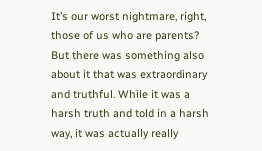It’s our worst nightmare, right, those of us who are parents? But there was something also about it that was extraordinary and truthful. While it was a harsh truth and told in a harsh way, it was actually really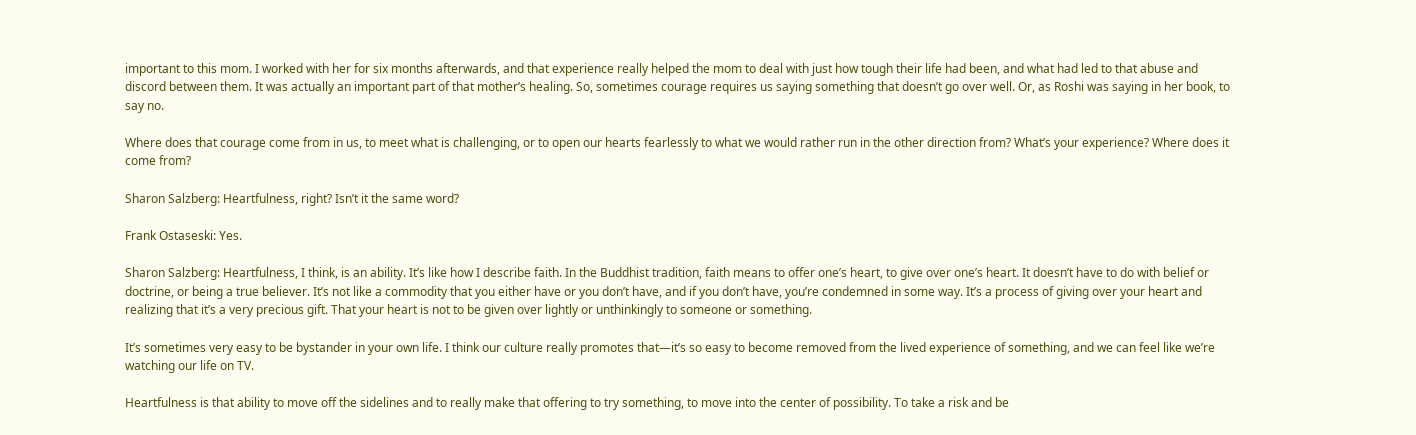important to this mom. I worked with her for six months afterwards, and that experience really helped the mom to deal with just how tough their life had been, and what had led to that abuse and discord between them. It was actually an important part of that mother’s healing. So, sometimes courage requires us saying something that doesn’t go over well. Or, as Roshi was saying in her book, to say no.

Where does that courage come from in us, to meet what is challenging, or to open our hearts fearlessly to what we would rather run in the other direction from? What’s your experience? Where does it come from?

Sharon Salzberg: Heartfulness, right? Isn’t it the same word?

Frank Ostaseski: Yes.

Sharon Salzberg: Heartfulness, I think, is an ability. It’s like how I describe faith. In the Buddhist tradition, faith means to offer one’s heart, to give over one’s heart. It doesn’t have to do with belief or doctrine, or being a true believer. It’s not like a commodity that you either have or you don’t have, and if you don’t have, you’re condemned in some way. It’s a process of giving over your heart and realizing that it’s a very precious gift. That your heart is not to be given over lightly or unthinkingly to someone or something.

It’s sometimes very easy to be bystander in your own life. I think our culture really promotes that—it’s so easy to become removed from the lived experience of something, and we can feel like we’re watching our life on TV.

Heartfulness is that ability to move off the sidelines and to really make that offering to try something, to move into the center of possibility. To take a risk and be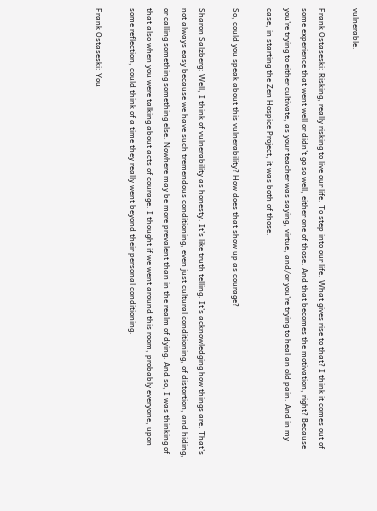vulnerable.

Frank Ostaseski: Risking, really risking to live our life. To step into our life. What gives rise to that? I think it comes out of some experience that went well or didn’t go so well, either one of those. And that becomes the motivation, right? Because you’re trying to either cultivate, as your teacher was saying, virtue, and/or you’re trying to heal an old pain. And in my case, in starting the Zen Hospice Project, it was both of those.

So, could you speak about this vulnerability? How does that show up as courage?

Sharon Salzberg: Well, I think of vulnerability as honesty. It’s like truth telling. It’s acknowledging how things are. That’s not always easy because we have such tremendous conditioning, even just cultural conditioning, of distortion, and hiding, or calling something something else. Nowhere may be more prevalent than in the realm of dying. And so, I was thinking of that also when you were talking about acts of courage. I thought if we went around this room, probably everyone, upon some reflection, could think of a time they really went beyond their personal conditioning.

Frank Ostaseski: You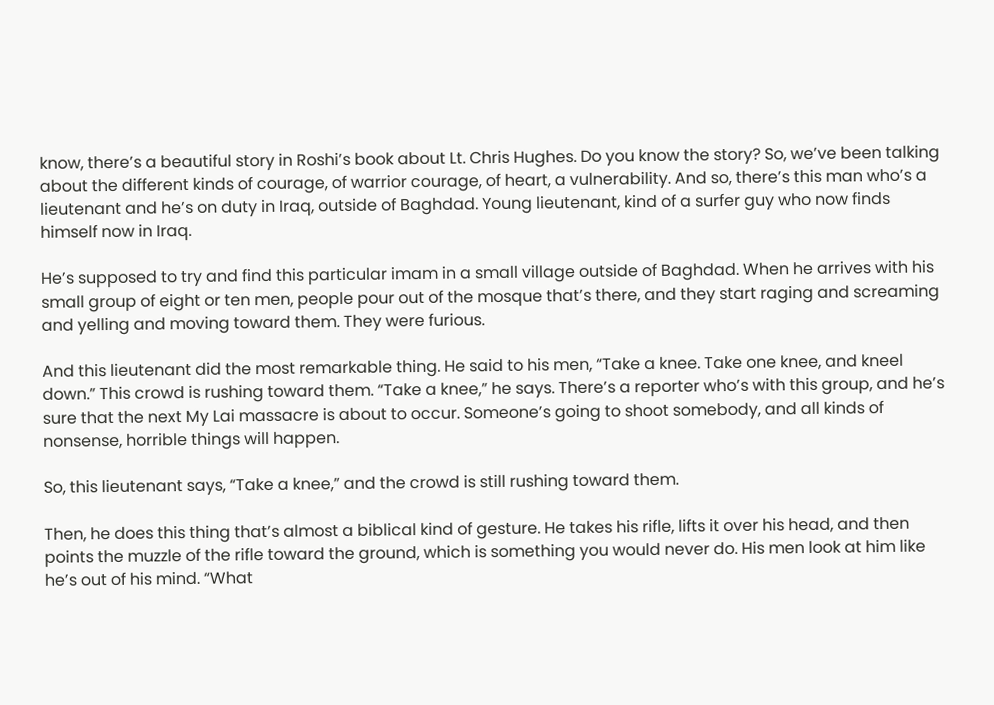know, there’s a beautiful story in Roshi’s book about Lt. Chris Hughes. Do you know the story? So, we’ve been talking about the different kinds of courage, of warrior courage, of heart, a vulnerability. And so, there’s this man who’s a lieutenant and he’s on duty in Iraq, outside of Baghdad. Young lieutenant, kind of a surfer guy who now finds himself now in Iraq.

He’s supposed to try and find this particular imam in a small village outside of Baghdad. When he arrives with his small group of eight or ten men, people pour out of the mosque that’s there, and they start raging and screaming and yelling and moving toward them. They were furious.

And this lieutenant did the most remarkable thing. He said to his men, “Take a knee. Take one knee, and kneel down.” This crowd is rushing toward them. “Take a knee,” he says. There’s a reporter who’s with this group, and he’s sure that the next My Lai massacre is about to occur. Someone’s going to shoot somebody, and all kinds of nonsense, horrible things will happen.

So, this lieutenant says, “Take a knee,” and the crowd is still rushing toward them.

Then, he does this thing that’s almost a biblical kind of gesture. He takes his rifle, lifts it over his head, and then points the muzzle of the rifle toward the ground, which is something you would never do. His men look at him like he’s out of his mind. “What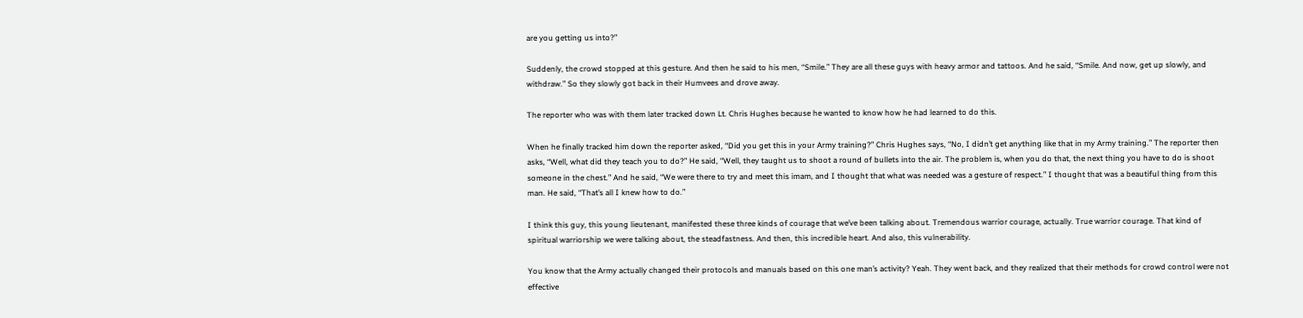are you getting us into?”

Suddenly, the crowd stopped at this gesture. And then he said to his men, “Smile.” They are all these guys with heavy armor and tattoos. And he said, “Smile. And now, get up slowly, and withdraw.” So they slowly got back in their Humvees and drove away.

The reporter who was with them later tracked down Lt. Chris Hughes because he wanted to know how he had learned to do this.

When he finally tracked him down the reporter asked, “Did you get this in your Army training?” Chris Hughes says, “No, I didn’t get anything like that in my Army training.” The reporter then asks, “Well, what did they teach you to do?” He said, “Well, they taught us to shoot a round of bullets into the air. The problem is, when you do that, the next thing you have to do is shoot someone in the chest.” And he said, “We were there to try and meet this imam, and I thought that what was needed was a gesture of respect.” I thought that was a beautiful thing from this man. He said, “That’s all I knew how to do.”

I think this guy, this young lieutenant, manifested these three kinds of courage that we’ve been talking about. Tremendous warrior courage, actually. True warrior courage. That kind of spiritual warriorship we were talking about, the steadfastness. And then, this incredible heart. And also, this vulnerability.

You know that the Army actually changed their protocols and manuals based on this one man’s activity? Yeah. They went back, and they realized that their methods for crowd control were not effective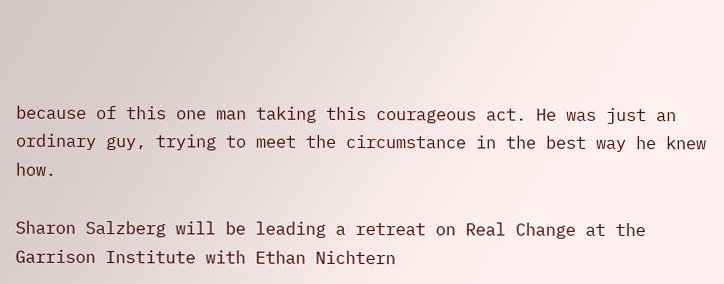because of this one man taking this courageous act. He was just an ordinary guy, trying to meet the circumstance in the best way he knew how.

Sharon Salzberg will be leading a retreat on Real Change at the Garrison Institute with Ethan Nichtern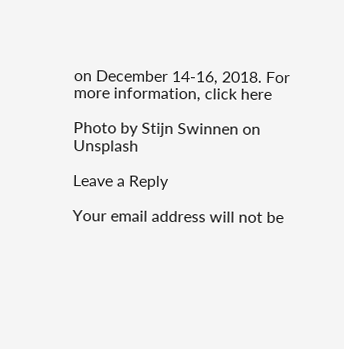on December 14-16, 2018. For more information, click here

Photo by Stijn Swinnen on Unsplash

Leave a Reply

Your email address will not be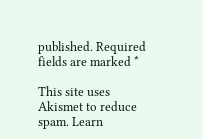published. Required fields are marked *

This site uses Akismet to reduce spam. Learn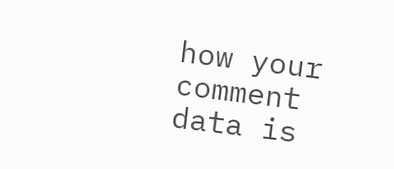how your comment data is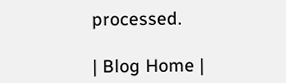processed.

| Blog Home |